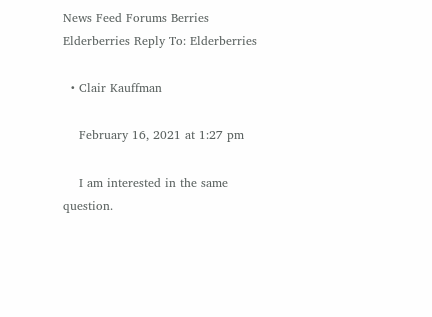News Feed Forums Berries Elderberries Reply To: Elderberries

  • Clair Kauffman

    February 16, 2021 at 1:27 pm

    I am interested in the same question.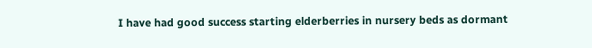I have had good success starting elderberries in nursery beds as dormant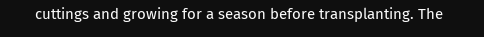cuttings and growing for a season before transplanting. The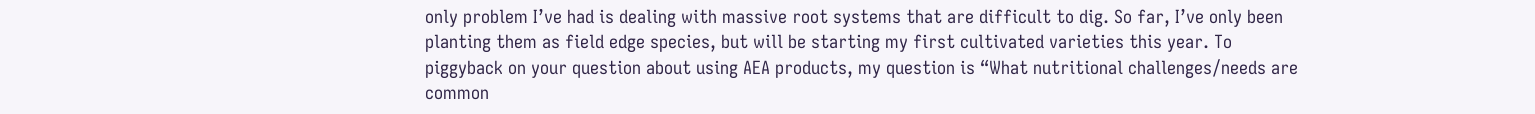only problem I’ve had is dealing with massive root systems that are difficult to dig. So far, I’ve only been planting them as field edge species, but will be starting my first cultivated varieties this year. To piggyback on your question about using AEA products, my question is “What nutritional challenges/needs are common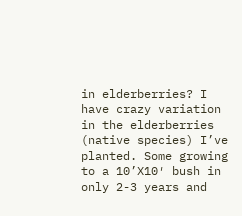in elderberries? I have crazy variation in the elderberries (native species) I’ve planted. Some growing to a 10’X10′ bush in only 2-3 years and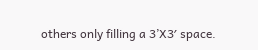others only filling a 3’X3′ space.